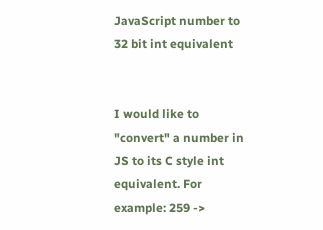JavaScript number to 32 bit int equivalent


I would like to "convert" a number in JS to its C style int equivalent. For example: 259 ->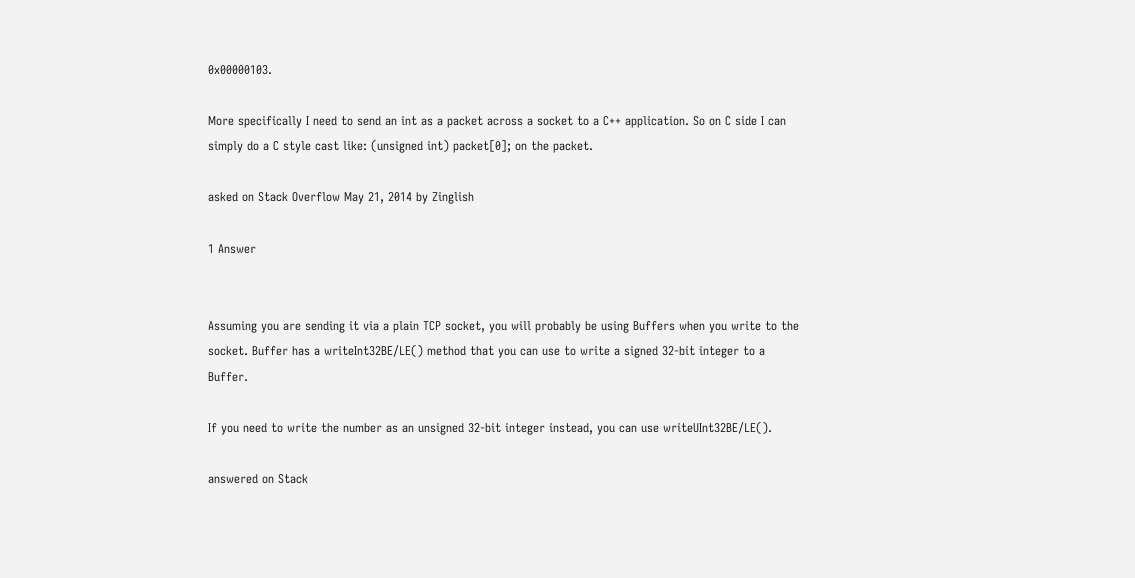0x00000103.

More specifically I need to send an int as a packet across a socket to a C++ application. So on C side I can simply do a C style cast like: (unsigned int) packet[0]; on the packet.

asked on Stack Overflow May 21, 2014 by Zinglish

1 Answer


Assuming you are sending it via a plain TCP socket, you will probably be using Buffers when you write to the socket. Buffer has a writeInt32BE/LE() method that you can use to write a signed 32-bit integer to a Buffer.

If you need to write the number as an unsigned 32-bit integer instead, you can use writeUInt32BE/LE().

answered on Stack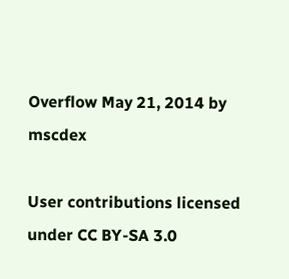Overflow May 21, 2014 by mscdex

User contributions licensed under CC BY-SA 3.0